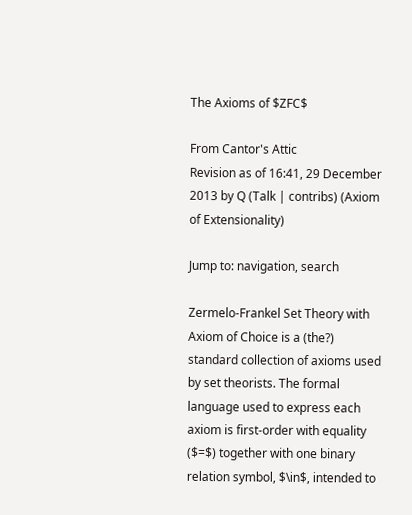The Axioms of $ZFC$

From Cantor's Attic
Revision as of 16:41, 29 December 2013 by Q (Talk | contribs) (Axiom of Extensionality)

Jump to: navigation, search

Zermelo-Frankel Set Theory with Axiom of Choice is a (the?) standard collection of axioms used by set theorists. The formal language used to express each axiom is first-order with equality ($=$) together with one binary relation symbol, $\in$, intended to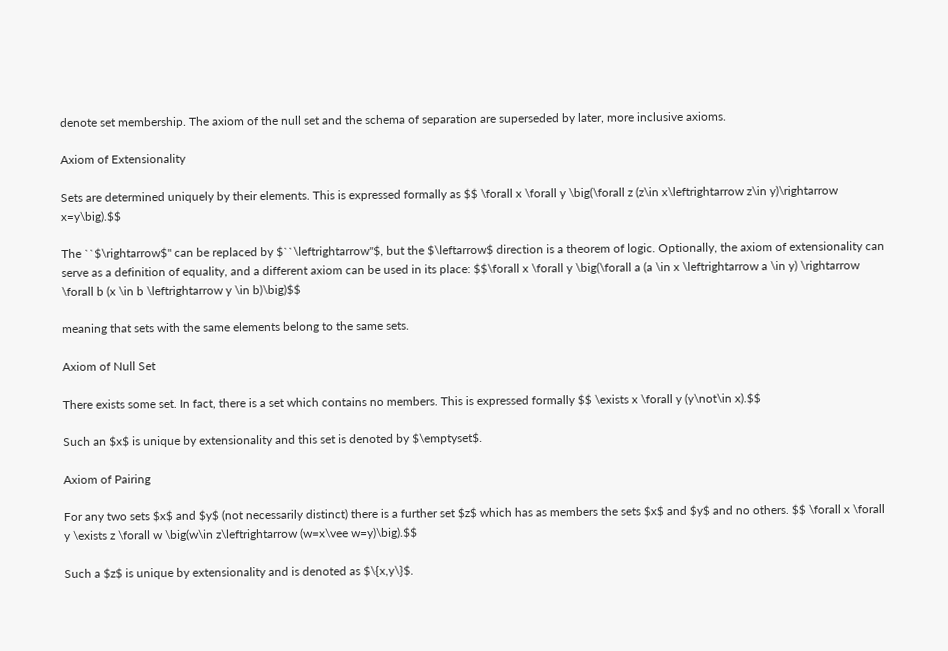denote set membership. The axiom of the null set and the schema of separation are superseded by later, more inclusive axioms.

Axiom of Extensionality

Sets are determined uniquely by their elements. This is expressed formally as $$ \forall x \forall y \big(\forall z (z\in x\leftrightarrow z\in y)\rightarrow x=y\big).$$

The ``$\rightarrow$" can be replaced by $``\leftrightarrow"$, but the $\leftarrow$ direction is a theorem of logic. Optionally, the axiom of extensionality can serve as a definition of equality, and a different axiom can be used in its place: $$\forall x \forall y \big(\forall a (a \in x \leftrightarrow a \in y) \rightarrow \forall b (x \in b \leftrightarrow y \in b)\big)$$

meaning that sets with the same elements belong to the same sets.

Axiom of Null Set

There exists some set. In fact, there is a set which contains no members. This is expressed formally $$ \exists x \forall y (y\not\in x).$$

Such an $x$ is unique by extensionality and this set is denoted by $\emptyset$.

Axiom of Pairing

For any two sets $x$ and $y$ (not necessarily distinct) there is a further set $z$ which has as members the sets $x$ and $y$ and no others. $$ \forall x \forall y \exists z \forall w \big(w\in z\leftrightarrow (w=x\vee w=y)\big).$$

Such a $z$ is unique by extensionality and is denoted as $\{x,y\}$.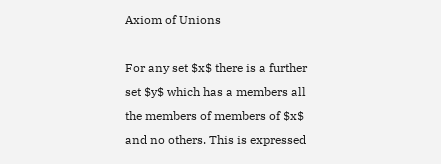Axiom of Unions

For any set $x$ there is a further set $y$ which has a members all the members of members of $x$ and no others. This is expressed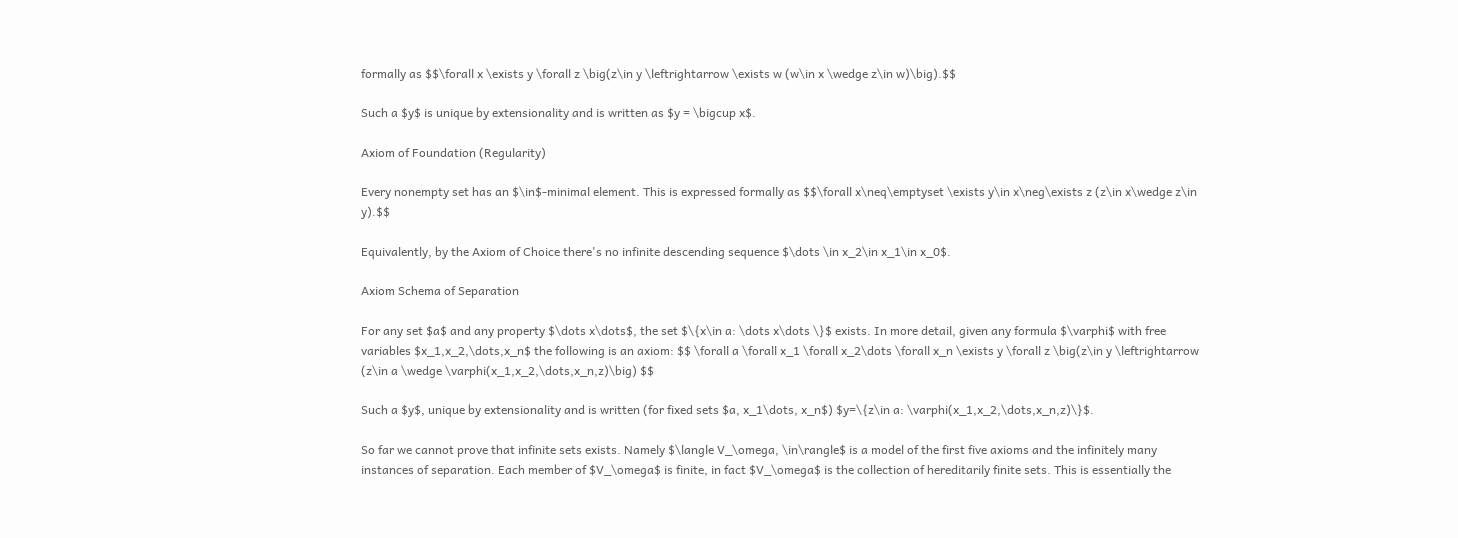formally as $$\forall x \exists y \forall z \big(z\in y \leftrightarrow \exists w (w\in x \wedge z\in w)\big).$$

Such a $y$ is unique by extensionality and is written as $y = \bigcup x$.

Axiom of Foundation (Regularity)

Every nonempty set has an $\in$-minimal element. This is expressed formally as $$\forall x\neq\emptyset \exists y\in x\neg\exists z (z\in x\wedge z\in y).$$

Equivalently, by the Axiom of Choice there's no infinite descending sequence $\dots \in x_2\in x_1\in x_0$.

Axiom Schema of Separation

For any set $a$ and any property $\dots x\dots$, the set $\{x\in a: \dots x\dots \}$ exists. In more detail, given any formula $\varphi$ with free variables $x_1,x_2,\dots,x_n$ the following is an axiom: $$ \forall a \forall x_1 \forall x_2\dots \forall x_n \exists y \forall z \big(z\in y \leftrightarrow (z\in a \wedge \varphi(x_1,x_2,\dots,x_n,z)\big) $$

Such a $y$, unique by extensionality and is written (for fixed sets $a, x_1\dots, x_n$) $y=\{z\in a: \varphi(x_1,x_2,\dots,x_n,z)\}$.

So far we cannot prove that infinite sets exists. Namely $\langle V_\omega, \in\rangle$ is a model of the first five axioms and the infinitely many instances of separation. Each member of $V_\omega$ is finite, in fact $V_\omega$ is the collection of hereditarily finite sets. This is essentially the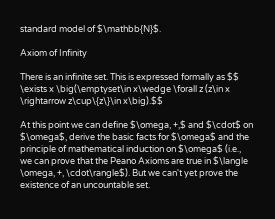standard model of $\mathbb{N}$.

Axiom of Infinity

There is an infinite set. This is expressed formally as $$ \exists x \big(\emptyset\in x\wedge \forall z (z\in x \rightarrow z\cup\{z\}\in x\big).$$

At this point we can define $\omega, +,$ and $\cdot$ on $\omega$, derive the basic facts for $\omega$ and the principle of mathematical induction on $\omega$ (i.e., we can prove that the Peano Axioms are true in $\langle \omega, +, \cdot\rangle$). But we can't yet prove the existence of an uncountable set.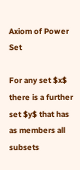Axiom of Power Set

For any set $x$ there is a further set $y$ that has as members all subsets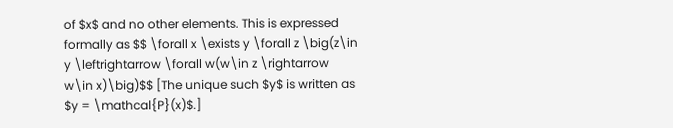of $x$ and no other elements. This is expressed formally as $$ \forall x \exists y \forall z \big(z\in y \leftrightarrow \forall w(w\in z \rightarrow w\in x)\big)$$ [The unique such $y$ is written as $y = \mathcal{P}(x)$.]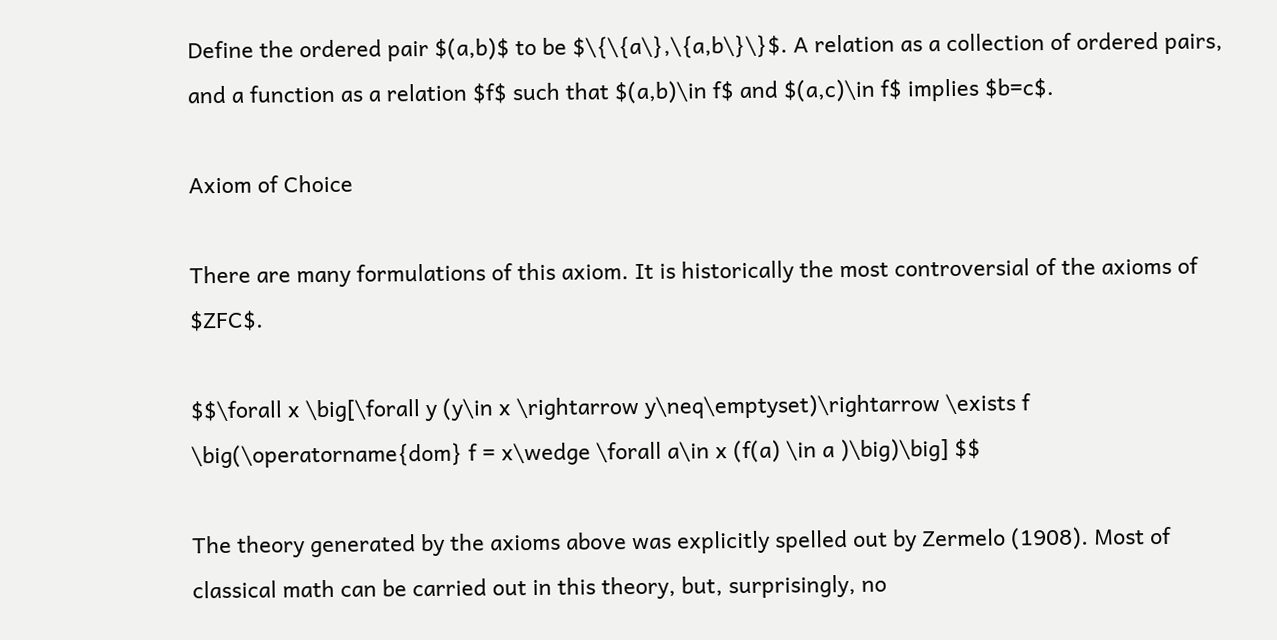Define the ordered pair $(a,b)$ to be $\{\{a\},\{a,b\}\}$. A relation as a collection of ordered pairs, and a function as a relation $f$ such that $(a,b)\in f$ and $(a,c)\in f$ implies $b=c$.

Axiom of Choice

There are many formulations of this axiom. It is historically the most controversial of the axioms of $ZFC$.

$$\forall x \big[\forall y (y\in x \rightarrow y\neq\emptyset)\rightarrow \exists f \big(\operatorname{dom} f = x\wedge \forall a\in x (f(a) \in a )\big)\big] $$

The theory generated by the axioms above was explicitly spelled out by Zermelo (1908). Most of classical math can be carried out in this theory, but, surprisingly, no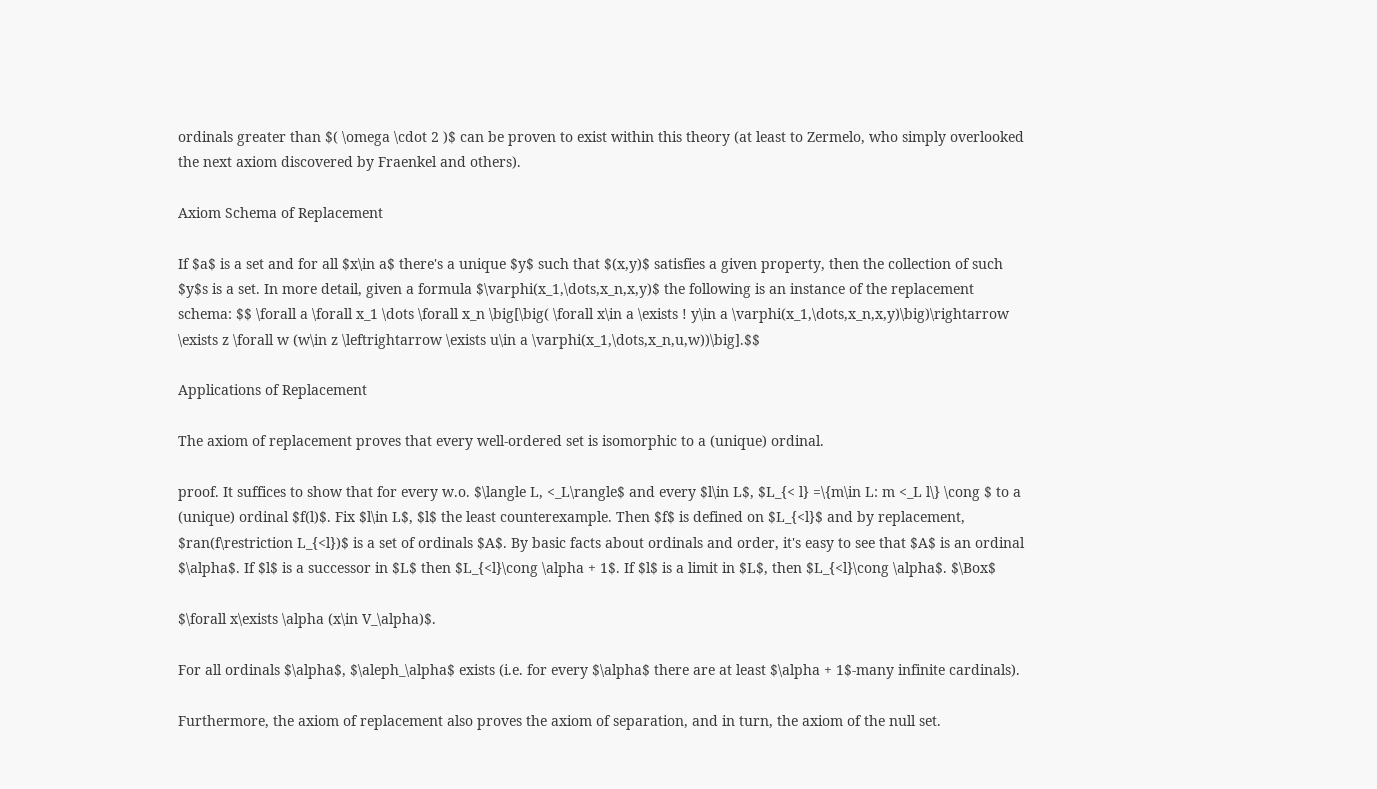ordinals greater than $( \omega \cdot 2 )$ can be proven to exist within this theory (at least to Zermelo, who simply overlooked the next axiom discovered by Fraenkel and others).

Axiom Schema of Replacement

If $a$ is a set and for all $x\in a$ there's a unique $y$ such that $(x,y)$ satisfies a given property, then the collection of such $y$s is a set. In more detail, given a formula $\varphi(x_1,\dots,x_n,x,y)$ the following is an instance of the replacement schema: $$ \forall a \forall x_1 \dots \forall x_n \big[\big( \forall x\in a \exists ! y\in a \varphi(x_1,\dots,x_n,x,y)\big)\rightarrow \exists z \forall w (w\in z \leftrightarrow \exists u\in a \varphi(x_1,\dots,x_n,u,w))\big].$$

Applications of Replacement

The axiom of replacement proves that every well-ordered set is isomorphic to a (unique) ordinal.

proof. It suffices to show that for every w.o. $\langle L, <_L\rangle$ and every $l\in L$, $L_{< l} =\{m\in L: m <_L l\} \cong $ to a (unique) ordinal $f(l)$. Fix $l\in L$, $l$ the least counterexample. Then $f$ is defined on $L_{<l}$ and by replacement, $ran(f\restriction L_{<l})$ is a set of ordinals $A$. By basic facts about ordinals and order, it's easy to see that $A$ is an ordinal $\alpha$. If $l$ is a successor in $L$ then $L_{<l}\cong \alpha + 1$. If $l$ is a limit in $L$, then $L_{<l}\cong \alpha$. $\Box$

$\forall x\exists \alpha (x\in V_\alpha)$.

For all ordinals $\alpha$, $\aleph_\alpha$ exists (i.e. for every $\alpha$ there are at least $\alpha + 1$-many infinite cardinals).

Furthermore, the axiom of replacement also proves the axiom of separation, and in turn, the axiom of the null set.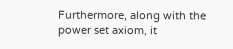Furthermore, along with the power set axiom, it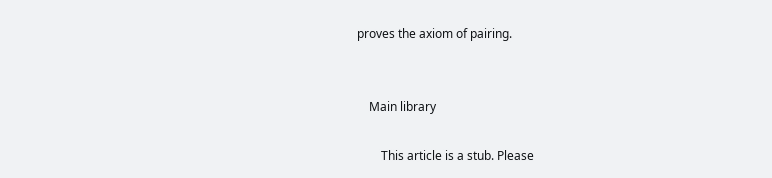proves the axiom of pairing.


    Main library

        This article is a stub. Please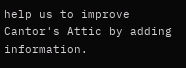help us to improve Cantor's Attic by adding information.